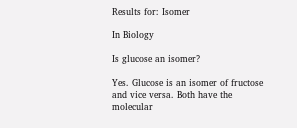Results for: Isomer

In Biology

Is glucose an isomer?

Yes. Glucose is an isomer of fructose and vice versa. Both have the molecular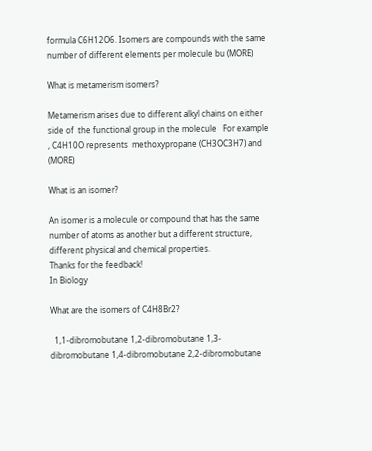formula C6H12O6. Isomers are compounds with the same number of different elements per molecule bu (MORE)

What is metamerism isomers?

Metamerism arises due to different alkyl chains on either side of  the functional group in the molecule   For example , C4H10O represents  methoxypropane (CH3OC3H7) and (MORE)

What is an isomer?

An isomer is a molecule or compound that has the same number of atoms as another but a different structure, different physical and chemical properties.
Thanks for the feedback!
In Biology

What are the isomers of C4H8Br2?

  1,1-dibromobutane 1,2-dibromobutane 1,3-dibromobutane 1,4-dibromobutane 2,2-dibromobutane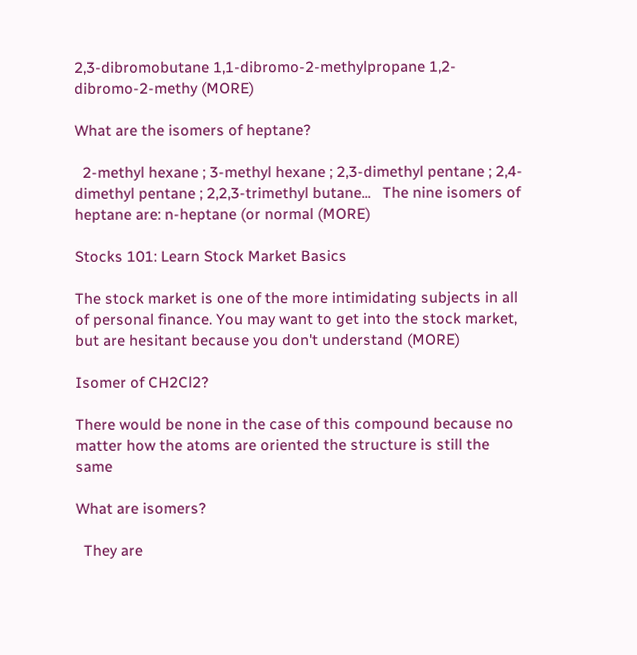2,3-dibromobutane 1,1-dibromo-2-methylpropane 1,2-dibromo-2-methy (MORE)

What are the isomers of heptane?

  2-methyl hexane ; 3-methyl hexane ; 2,3-dimethyl pentane ; 2,4-dimethyl pentane ; 2,2,3-trimethyl butane...   The nine isomers of heptane are: n-heptane (or normal (MORE)

Stocks 101: Learn Stock Market Basics

The stock market is one of the more intimidating subjects in all of personal finance. You may want to get into the stock market, but are hesitant because you don't understand (MORE)

Isomer of CH2Cl2?

There would be none in the case of this compound because no matter how the atoms are oriented the structure is still the same

What are isomers?

  They are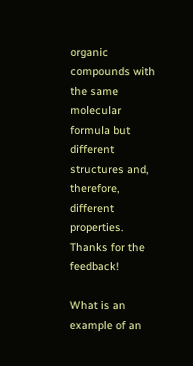organic compounds with the same molecular formula but different structures and, therefore, different properties.
Thanks for the feedback!

What is an example of an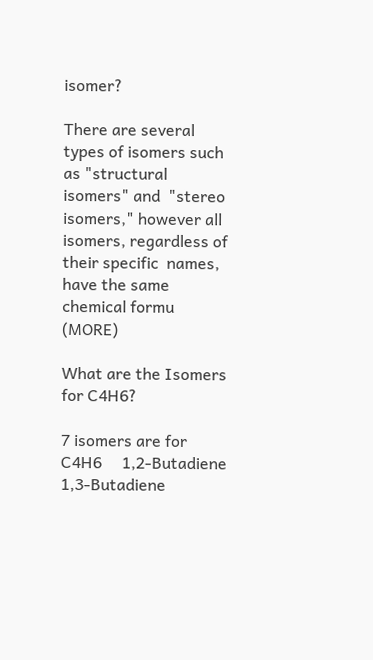isomer?

There are several types of isomers such as "structural isomers" and  "stereo isomers," however all isomers, regardless of their specific  names, have the same chemical formu (MORE)

What are the Isomers for C4H6?

7 isomers are for C4H6     1,2-Butadiene   1,3-Butadiene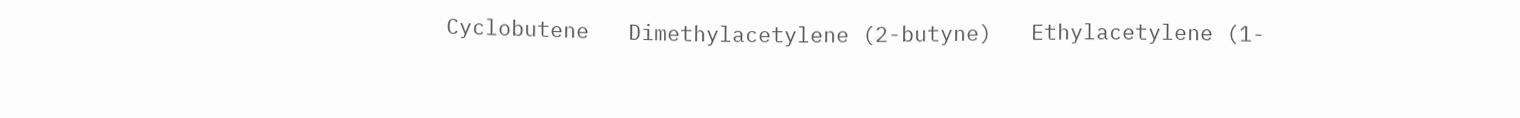Cyclobutene   Dimethylacetylene (2-butyne)   Ethylacetylene (1-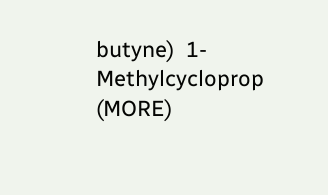butyne)  1-Methylcycloprop (MORE)